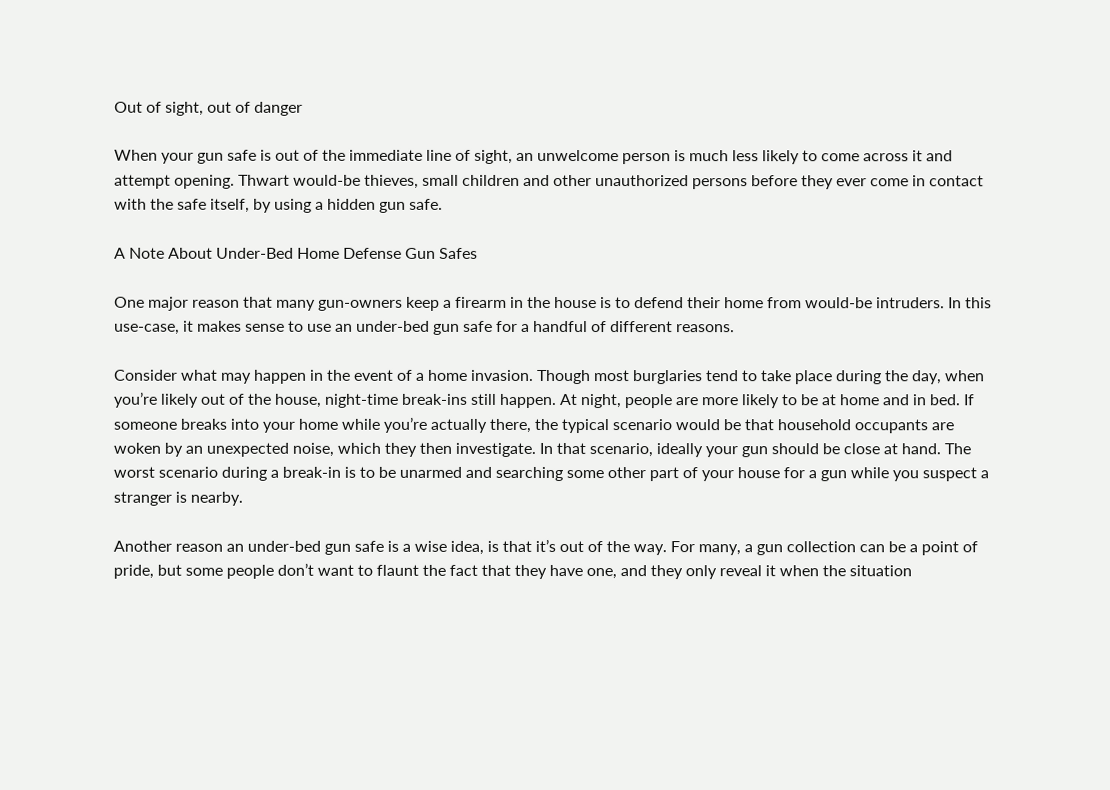Out of sight, out of danger

When your gun safe is out of the immediate line of sight, an unwelcome person is much less likely to come across it and attempt opening. Thwart would-be thieves, small children and other unauthorized persons before they ever come in contact with the safe itself, by using a hidden gun safe.

A Note About Under-Bed Home Defense Gun Safes

One major reason that many gun-owners keep a firearm in the house is to defend their home from would-be intruders. In this use-case, it makes sense to use an under-bed gun safe for a handful of different reasons.

Consider what may happen in the event of a home invasion. Though most burglaries tend to take place during the day, when you’re likely out of the house, night-time break-ins still happen. At night, people are more likely to be at home and in bed. If someone breaks into your home while you’re actually there, the typical scenario would be that household occupants are woken by an unexpected noise, which they then investigate. In that scenario, ideally your gun should be close at hand. The worst scenario during a break-in is to be unarmed and searching some other part of your house for a gun while you suspect a stranger is nearby.

Another reason an under-bed gun safe is a wise idea, is that it’s out of the way. For many, a gun collection can be a point of pride, but some people don’t want to flaunt the fact that they have one, and they only reveal it when the situation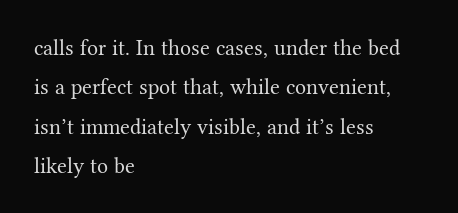calls for it. In those cases, under the bed is a perfect spot that, while convenient, isn’t immediately visible, and it’s less likely to be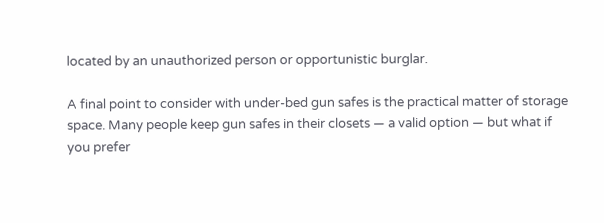located by an unauthorized person or opportunistic burglar.

A final point to consider with under-bed gun safes is the practical matter of storage space. Many people keep gun safes in their closets — a valid option — but what if you prefer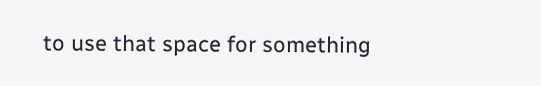to use that space for something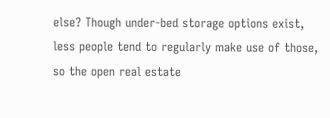else? Though under-bed storage options exist, less people tend to regularly make use of those, so the open real estate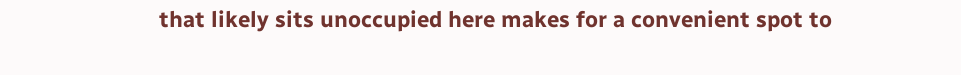that likely sits unoccupied here makes for a convenient spot to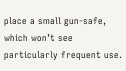place a small gun-safe, which won’t see particularly frequent use.